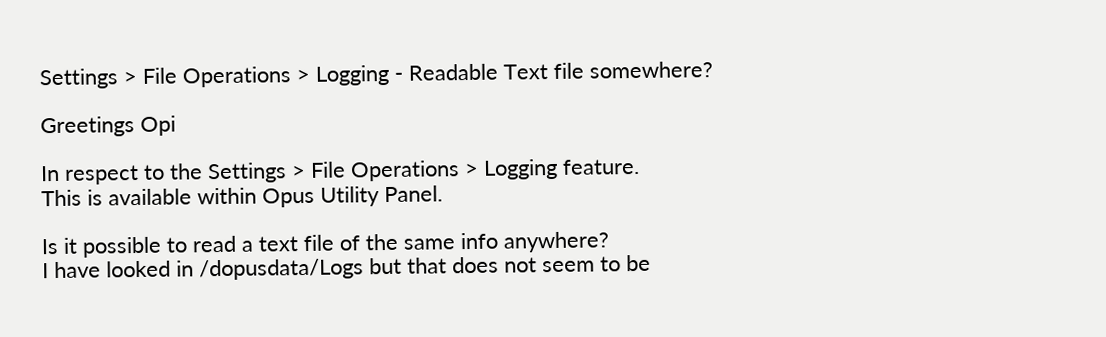Settings > File Operations > Logging - Readable Text file somewhere?

Greetings Opi

In respect to the Settings > File Operations > Logging feature.
This is available within Opus Utility Panel.

Is it possible to read a text file of the same info anywhere?
I have looked in /dopusdata/Logs but that does not seem to be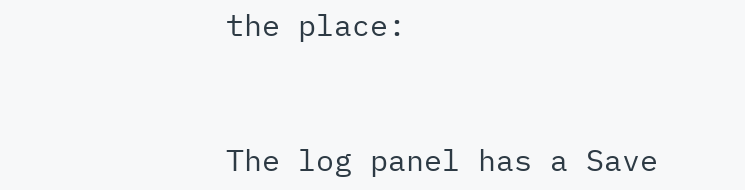the place:


The log panel has a Save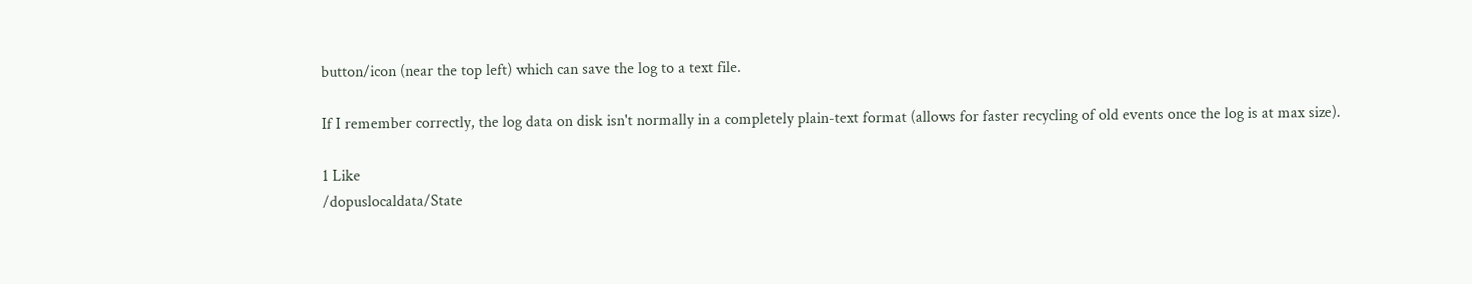button/icon (near the top left) which can save the log to a text file.

If I remember correctly, the log data on disk isn't normally in a completely plain-text format (allows for faster recycling of old events once the log is at max size).

1 Like
/dopuslocaldata/State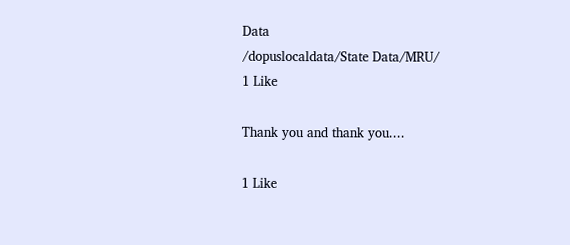Data
/dopuslocaldata/State Data/MRU/
1 Like

Thank you and thank you....

1 Like